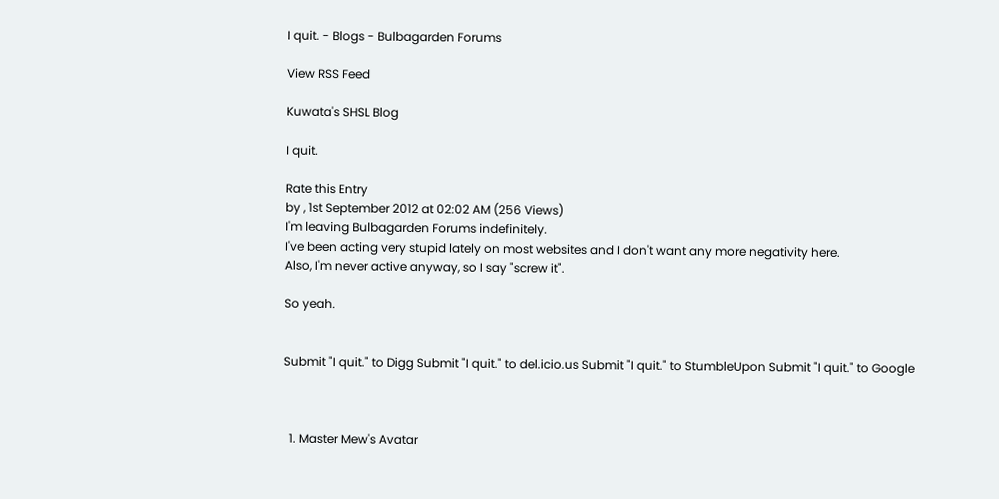I quit. - Blogs - Bulbagarden Forums

View RSS Feed

Kuwata's SHSL Blog

I quit.

Rate this Entry
by , 1st September 2012 at 02:02 AM (256 Views)
I'm leaving Bulbagarden Forums indefinitely.
I've been acting very stupid lately on most websites and I don't want any more negativity here.
Also, I'm never active anyway, so I say "screw it".

So yeah.


Submit "I quit." to Digg Submit "I quit." to del.icio.us Submit "I quit." to StumbleUpon Submit "I quit." to Google



  1. Master Mew's Avatar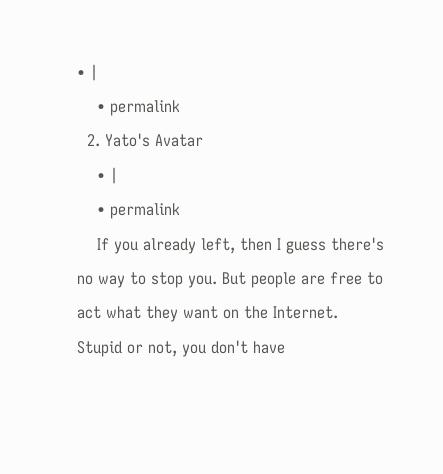• |
    • permalink
  2. Yato's Avatar
    • |
    • permalink
    If you already left, then I guess there's no way to stop you. But people are free to act what they want on the Internet. Stupid or not, you don't have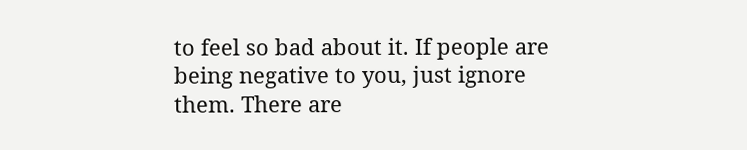to feel so bad about it. If people are being negative to you, just ignore them. There are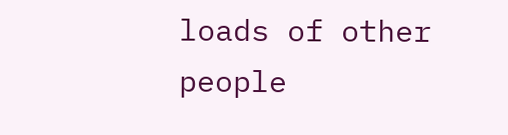loads of other people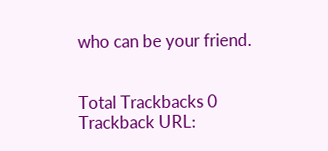who can be your friend.


Total Trackbacks 0
Trackback URL: